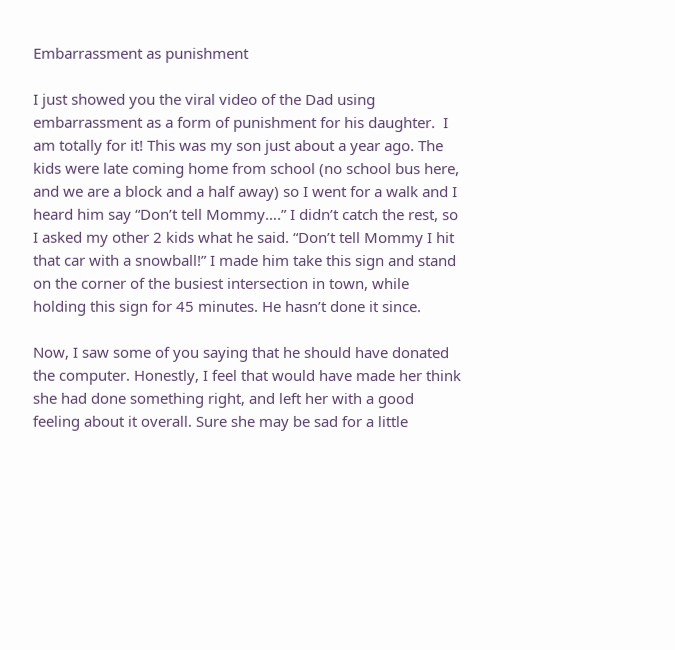Embarrassment as punishment

I just showed you the viral video of the Dad using embarrassment as a form of punishment for his daughter.  I am totally for it! This was my son just about a year ago. The kids were late coming home from school (no school bus here, and we are a block and a half away) so I went for a walk and I heard him say “Don’t tell Mommy….” I didn’t catch the rest, so I asked my other 2 kids what he said. “Don’t tell Mommy I hit that car with a snowball!” I made him take this sign and stand on the corner of the busiest intersection in town, while holding this sign for 45 minutes. He hasn’t done it since.

Now, I saw some of you saying that he should have donated the computer. Honestly, I feel that would have made her think she had done something right, and left her with a good feeling about it overall. Sure she may be sad for a little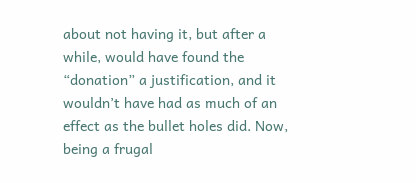about not having it, but after a while, would have found the “donation” a justification, and it wouldn’t have had as much of an effect as the bullet holes did. Now, being a frugal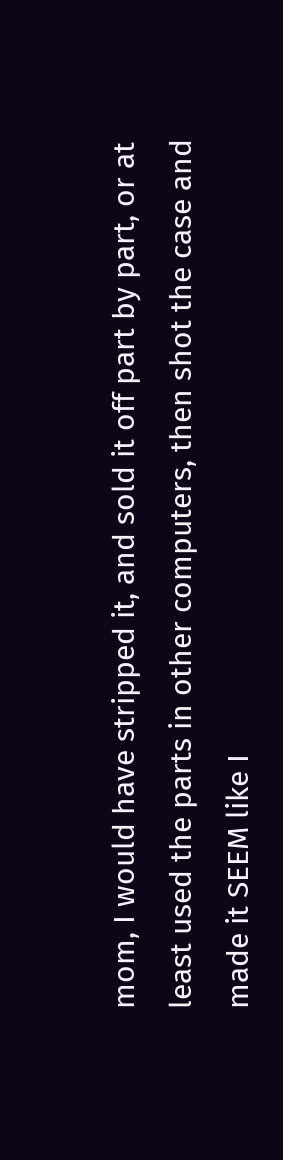mom, I would have stripped it, and sold it off part by part, or at least used the parts in other computers, then shot the case and made it SEEM like I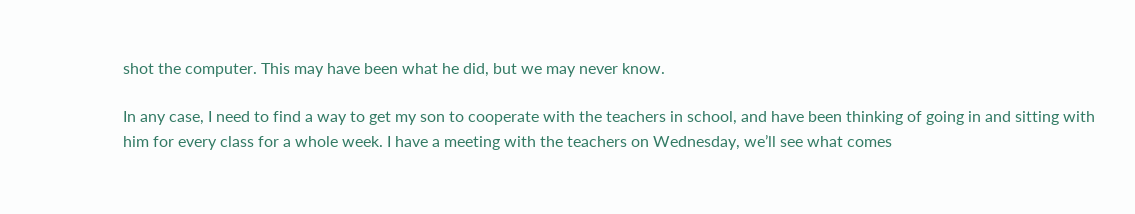shot the computer. This may have been what he did, but we may never know.

In any case, I need to find a way to get my son to cooperate with the teachers in school, and have been thinking of going in and sitting with him for every class for a whole week. I have a meeting with the teachers on Wednesday, we’ll see what comes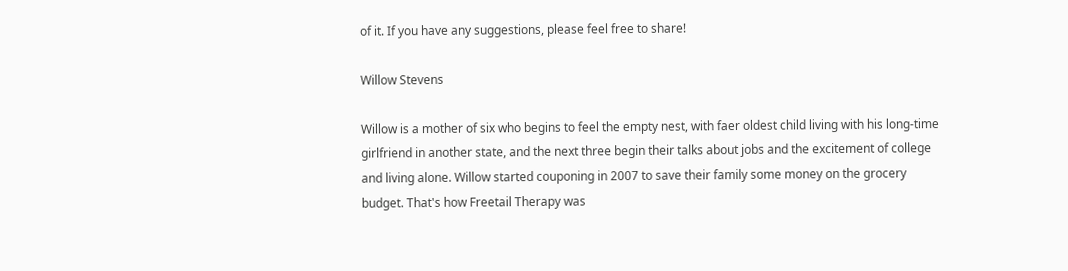of it. If you have any suggestions, please feel free to share!

Willow Stevens

Willow is a mother of six who begins to feel the empty nest, with faer oldest child living with his long-time girlfriend in another state, and the next three begin their talks about jobs and the excitement of college and living alone. Willow started couponing in 2007 to save their family some money on the grocery budget. That's how Freetail Therapy was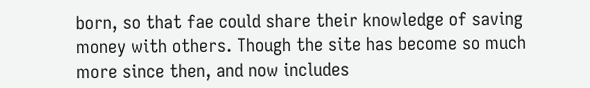born, so that fae could share their knowledge of saving money with others. Though the site has become so much more since then, and now includes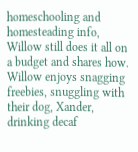homeschooling and homesteading info, Willow still does it all on a budget and shares how. Willow enjoys snagging freebies, snuggling with their dog, Xander, drinking decaf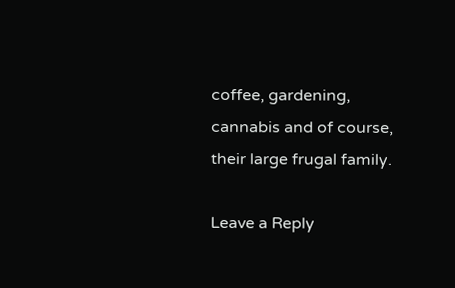coffee, gardening, cannabis and of course, their large frugal family.

Leave a Reply